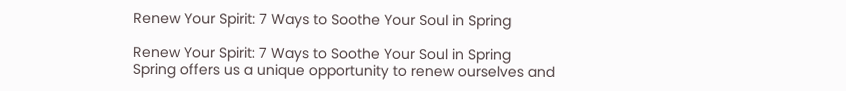Renew Your Spirit: 7 Ways to Soothe Your Soul in Spring

Renew Your Spirit: 7 Ways to Soothe Your Soul in Spring
Spring offers us a unique opportunity to renew ourselves and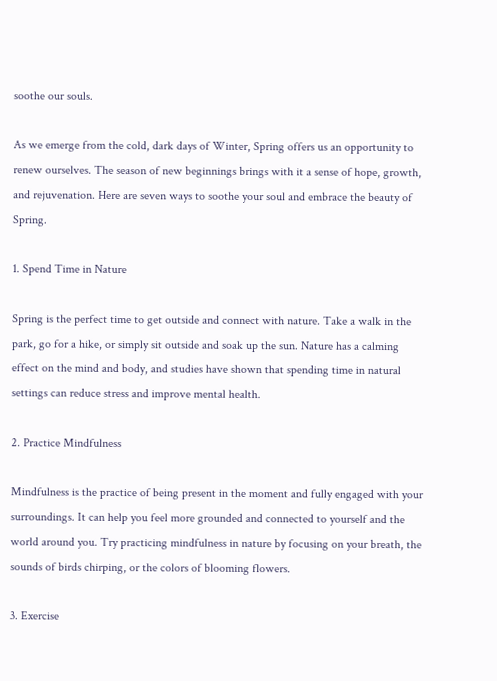soothe our souls.

As we emerge from the cold, dark days of Winter, Spring offers us an opportunity to renew ourselves. The season of new beginnings brings with it a sense of hope, growth, and rejuvenation. Here are seven ways to soothe your soul and embrace the beauty of Spring.

1. Spend Time in Nature

Spring is the perfect time to get outside and connect with nature. Take a walk in the park, go for a hike, or simply sit outside and soak up the sun. Nature has a calming effect on the mind and body, and studies have shown that spending time in natural settings can reduce stress and improve mental health.

2. Practice Mindfulness

Mindfulness is the practice of being present in the moment and fully engaged with your surroundings. It can help you feel more grounded and connected to yourself and the world around you. Try practicing mindfulness in nature by focusing on your breath, the sounds of birds chirping, or the colors of blooming flowers.

3. Exercise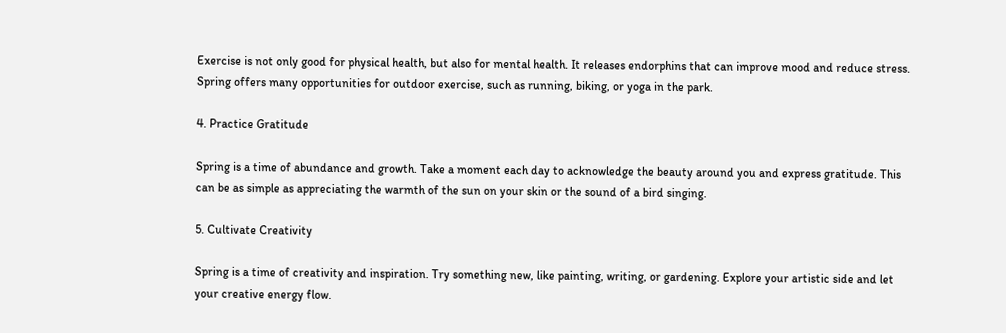Exercise is not only good for physical health, but also for mental health. It releases endorphins that can improve mood and reduce stress. Spring offers many opportunities for outdoor exercise, such as running, biking, or yoga in the park.

4. Practice Gratitude

Spring is a time of abundance and growth. Take a moment each day to acknowledge the beauty around you and express gratitude. This can be as simple as appreciating the warmth of the sun on your skin or the sound of a bird singing.

5. Cultivate Creativity

Spring is a time of creativity and inspiration. Try something new, like painting, writing, or gardening. Explore your artistic side and let your creative energy flow.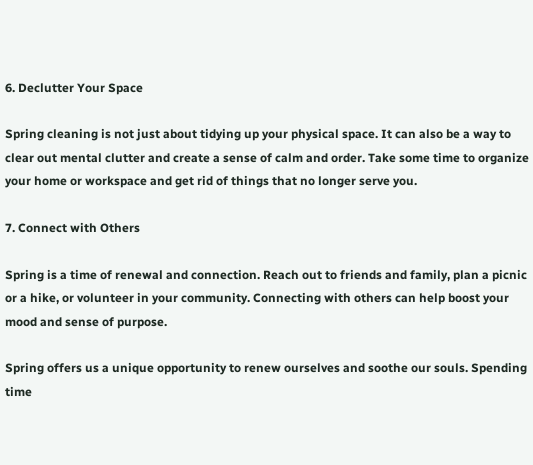6. Declutter Your Space

Spring cleaning is not just about tidying up your physical space. It can also be a way to clear out mental clutter and create a sense of calm and order. Take some time to organize your home or workspace and get rid of things that no longer serve you.

7. Connect with Others

Spring is a time of renewal and connection. Reach out to friends and family, plan a picnic or a hike, or volunteer in your community. Connecting with others can help boost your mood and sense of purpose.

Spring offers us a unique opportunity to renew ourselves and soothe our souls. Spending time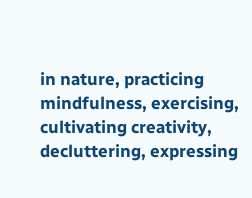in nature, practicing mindfulness, exercising, cultivating creativity, decluttering, expressing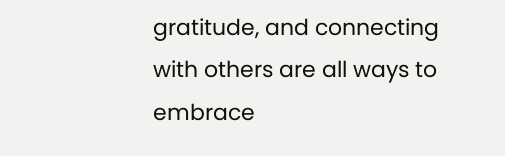gratitude, and connecting with others are all ways to embrace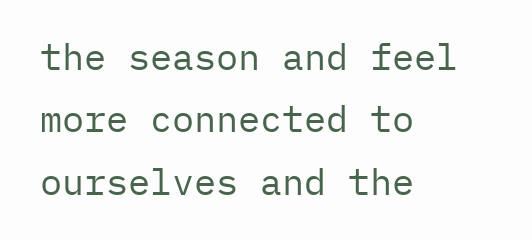the season and feel more connected to ourselves and the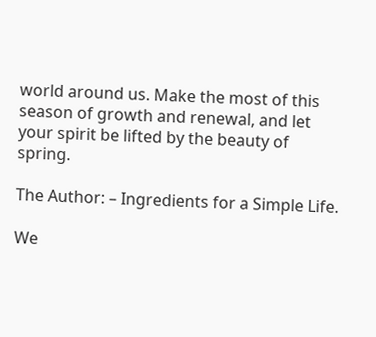world around us. Make the most of this season of growth and renewal, and let your spirit be lifted by the beauty of spring.

The Author: – Ingredients for a Simple Life.

We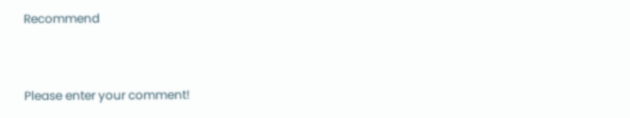Recommend


Please enter your comment!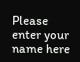Please enter your name here